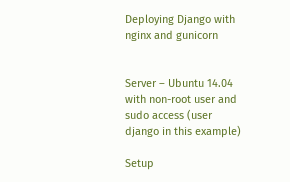Deploying Django with nginx and gunicorn


Server – Ubuntu 14.04 with non-root user and sudo access (user django in this example)

Setup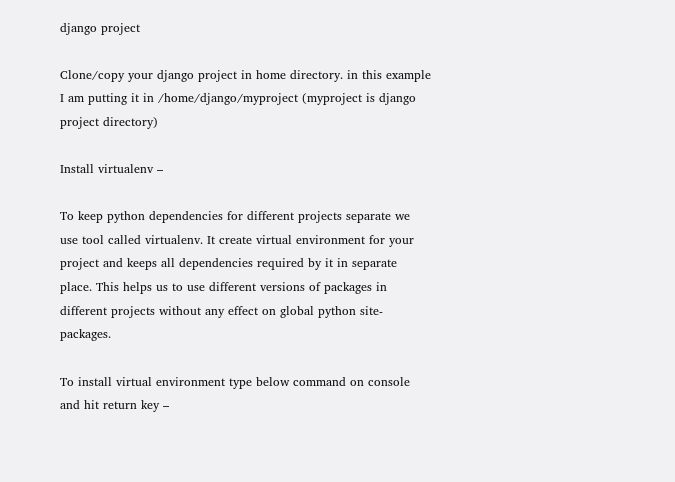django project

Clone/copy your django project in home directory. in this example I am putting it in /home/django/myproject (myproject is django project directory)

Install virtualenv –

To keep python dependencies for different projects separate we use tool called virtualenv. It create virtual environment for your project and keeps all dependencies required by it in separate place. This helps us to use different versions of packages in different projects without any effect on global python site-packages.

To install virtual environment type below command on console and hit return key –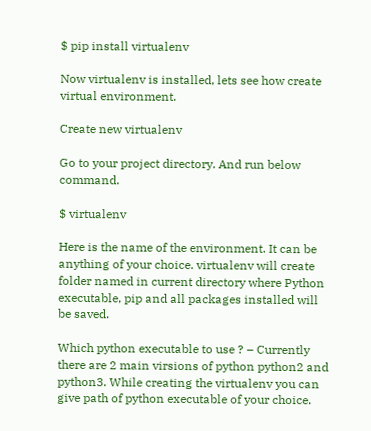$ pip install virtualenv

Now virtualenv is installed, lets see how create virtual environment.

Create new virtualenv

Go to your project directory. And run below command.

$ virtualenv

Here is the name of the environment. It can be anything of your choice. virtualenv will create folder named in current directory where Python executable, pip and all packages installed will be saved.

Which python executable to use ? – Currently there are 2 main virsions of python python2 and python3. While creating the virtualenv you can give path of python executable of your choice.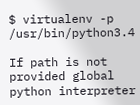$ virtualenv -p /usr/bin/python3.4

If path is not provided global python interpreter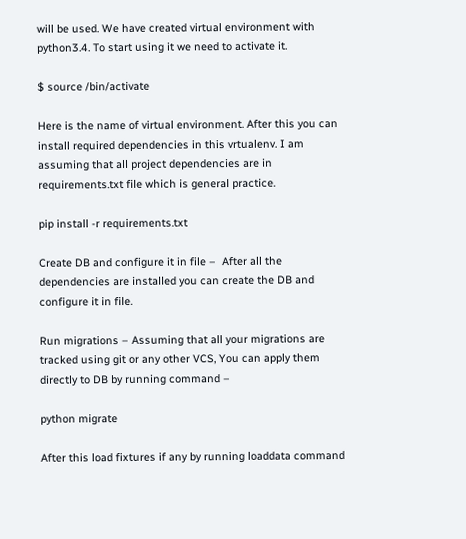will be used. We have created virtual environment with python3.4. To start using it we need to activate it.

$ source /bin/activate

Here is the name of virtual environment. After this you can install required dependencies in this vrtualenv. I am assuming that all project dependencies are in requirements.txt file which is general practice.

pip install -r requirements.txt

Create DB and configure it in file –  After all the dependencies are installed you can create the DB and configure it in file.

Run migrations – Assuming that all your migrations are tracked using git or any other VCS, You can apply them directly to DB by running command –

python migrate

After this load fixtures if any by running loaddata command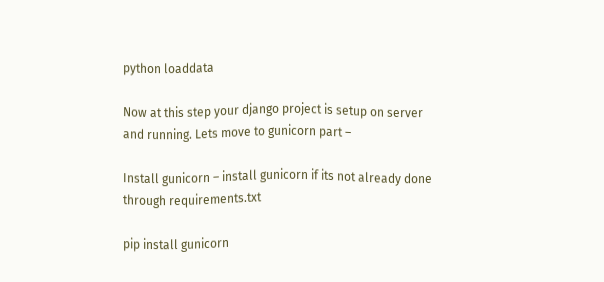python loaddata

Now at this step your django project is setup on server and running. Lets move to gunicorn part –

Install gunicorn – install gunicorn if its not already done through requirements.txt

pip install gunicorn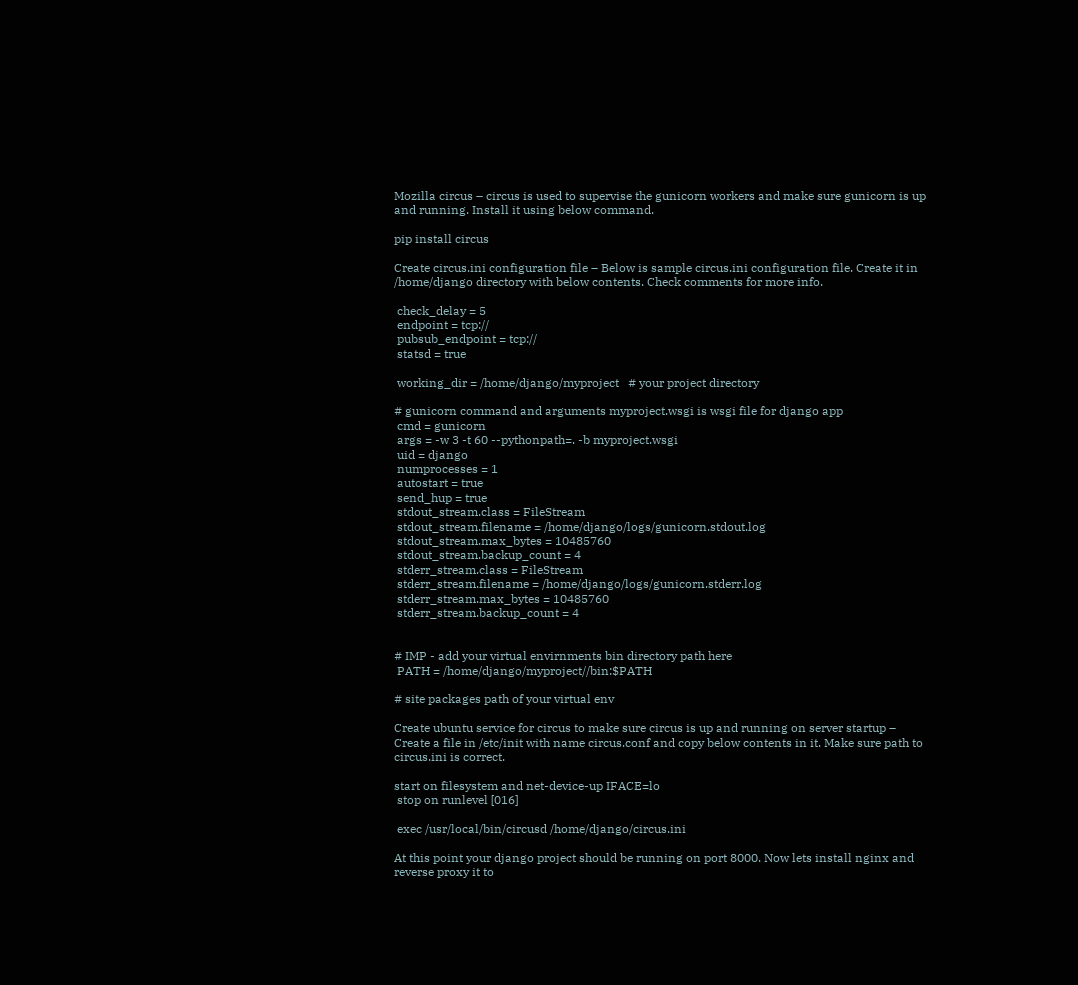Mozilla circus – circus is used to supervise the gunicorn workers and make sure gunicorn is up and running. Install it using below command.

pip install circus

Create circus.ini configuration file – Below is sample circus.ini configuration file. Create it in /home/django directory with below contents. Check comments for more info.

 check_delay = 5
 endpoint = tcp://
 pubsub_endpoint = tcp://
 statsd = true

 working_dir = /home/django/myproject   # your project directory

# gunicorn command and arguments myproject.wsgi is wsgi file for django app
 cmd = gunicorn
 args = -w 3 -t 60 --pythonpath=. -b myproject.wsgi
 uid = django
 numprocesses = 1
 autostart = true
 send_hup = true
 stdout_stream.class = FileStream
 stdout_stream.filename = /home/django/logs/gunicorn.stdout.log
 stdout_stream.max_bytes = 10485760
 stdout_stream.backup_count = 4
 stderr_stream.class = FileStream
 stderr_stream.filename = /home/django/logs/gunicorn.stderr.log
 stderr_stream.max_bytes = 10485760
 stderr_stream.backup_count = 4


# IMP - add your virtual envirnments bin directory path here
 PATH = /home/django/myproject//bin:$PATH

# site packages path of your virtual env

Create ubuntu service for circus to make sure circus is up and running on server startup – Create a file in /etc/init with name circus.conf and copy below contents in it. Make sure path to circus.ini is correct.

start on filesystem and net-device-up IFACE=lo
 stop on runlevel [016]

 exec /usr/local/bin/circusd /home/django/circus.ini

At this point your django project should be running on port 8000. Now lets install nginx and reverse proxy it to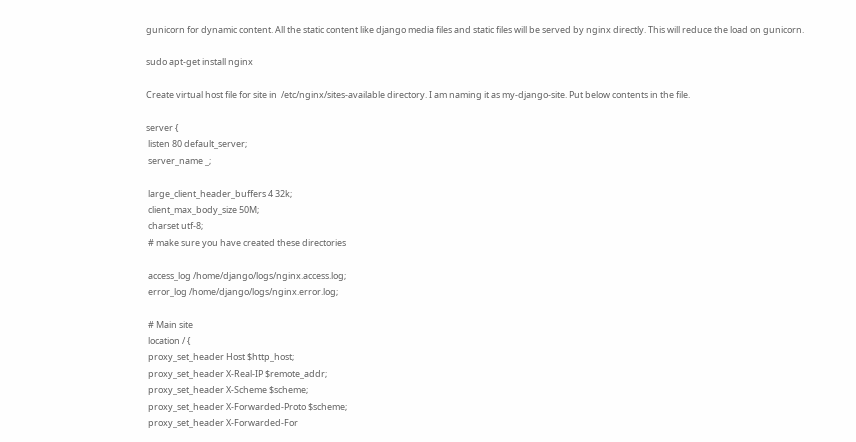gunicorn for dynamic content. All the static content like django media files and static files will be served by nginx directly. This will reduce the load on gunicorn.

sudo apt-get install nginx

Create virtual host file for site in  /etc/nginx/sites-available directory. I am naming it as my-django-site. Put below contents in the file.

server {
 listen 80 default_server;
 server_name _;

 large_client_header_buffers 4 32k;
 client_max_body_size 50M;
 charset utf-8;
 # make sure you have created these directories

 access_log /home/django/logs/nginx.access.log;
 error_log /home/django/logs/nginx.error.log;

 # Main site
 location / {
 proxy_set_header Host $http_host;
 proxy_set_header X-Real-IP $remote_addr;
 proxy_set_header X-Scheme $scheme;
 proxy_set_header X-Forwarded-Proto $scheme;
 proxy_set_header X-Forwarded-For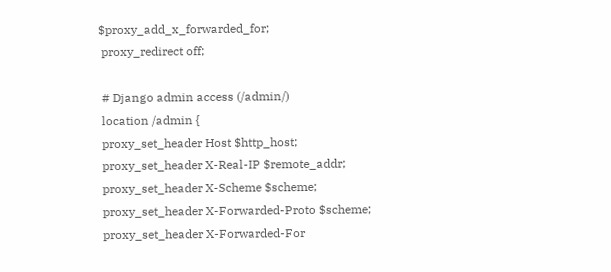$proxy_add_x_forwarded_for;
 proxy_redirect off;

 # Django admin access (/admin/)
 location /admin {
 proxy_set_header Host $http_host;
 proxy_set_header X-Real-IP $remote_addr;
 proxy_set_header X-Scheme $scheme;
 proxy_set_header X-Forwarded-Proto $scheme;
 proxy_set_header X-Forwarded-For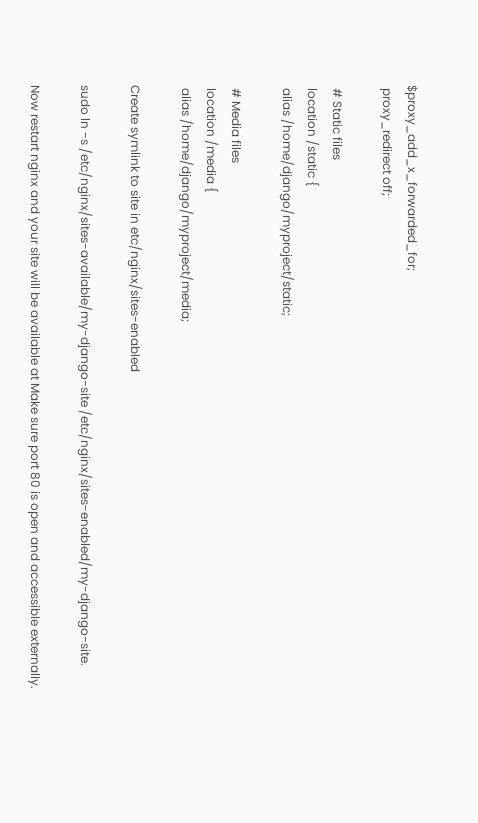$proxy_add_x_forwarded_for;
 proxy_redirect off;

 # Static files
 location /static {
 alias /home/django/myproject/static;

 # Media files
 location /media {
 alias /home/django/myproject/media;

Create symlink to site in etc/nginx/sites-enabled

sudo ln -s /etc/nginx/sites-available/my-django-site /etc/nginx/sites-enabled/my-django-site.

Now restart nginx and your site will be available at Make sure port 80 is open and accessible externally.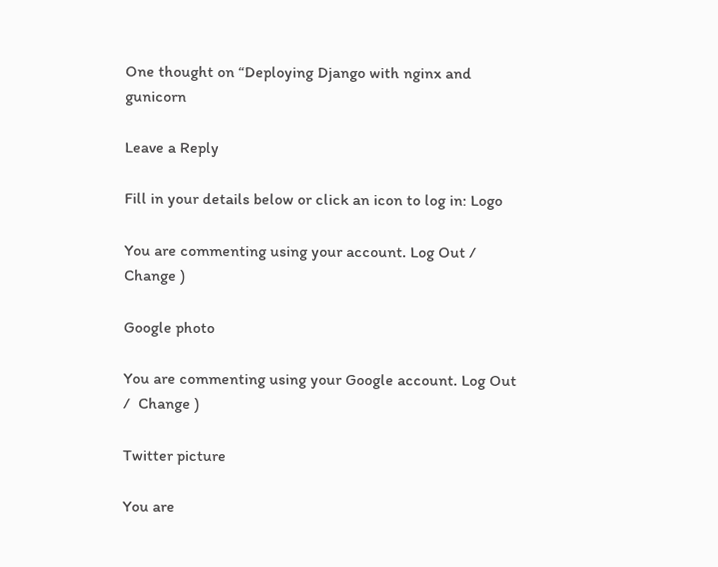One thought on “Deploying Django with nginx and gunicorn

Leave a Reply

Fill in your details below or click an icon to log in: Logo

You are commenting using your account. Log Out /  Change )

Google photo

You are commenting using your Google account. Log Out /  Change )

Twitter picture

You are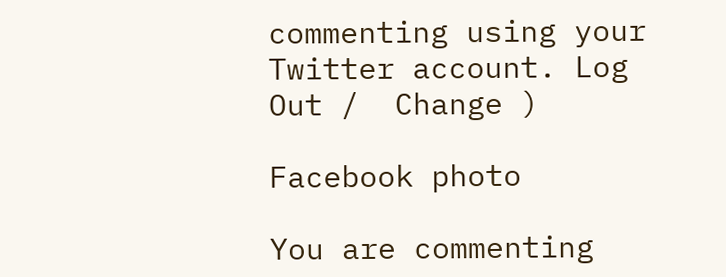commenting using your Twitter account. Log Out /  Change )

Facebook photo

You are commenting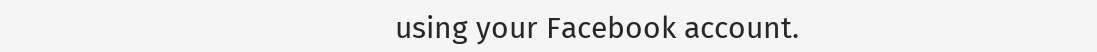using your Facebook account.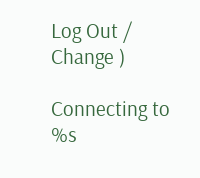Log Out /  Change )

Connecting to %s